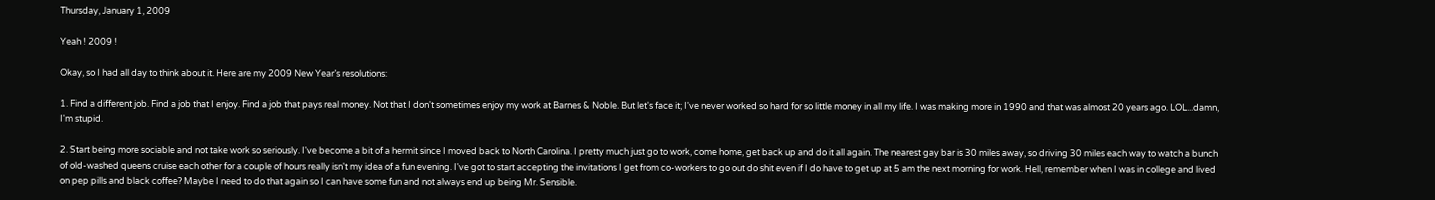Thursday, January 1, 2009

Yeah ! 2009 !

Okay, so I had all day to think about it. Here are my 2009 New Year’s resolutions:

1. Find a different job. Find a job that I enjoy. Find a job that pays real money. Not that I don't sometimes enjoy my work at Barnes & Noble. But let's face it; I've never worked so hard for so little money in all my life. I was making more in 1990 and that was almost 20 years ago. LOL...damn, I'm stupid.

2. Start being more sociable and not take work so seriously. I've become a bit of a hermit since I moved back to North Carolina. I pretty much just go to work, come home, get back up and do it all again. The nearest gay bar is 30 miles away, so driving 30 miles each way to watch a bunch of old-washed queens cruise each other for a couple of hours really isn't my idea of a fun evening. I've got to start accepting the invitations I get from co-workers to go out do shit even if I do have to get up at 5 am the next morning for work. Hell, remember when I was in college and lived on pep pills and black coffee? Maybe I need to do that again so I can have some fun and not always end up being Mr. Sensible.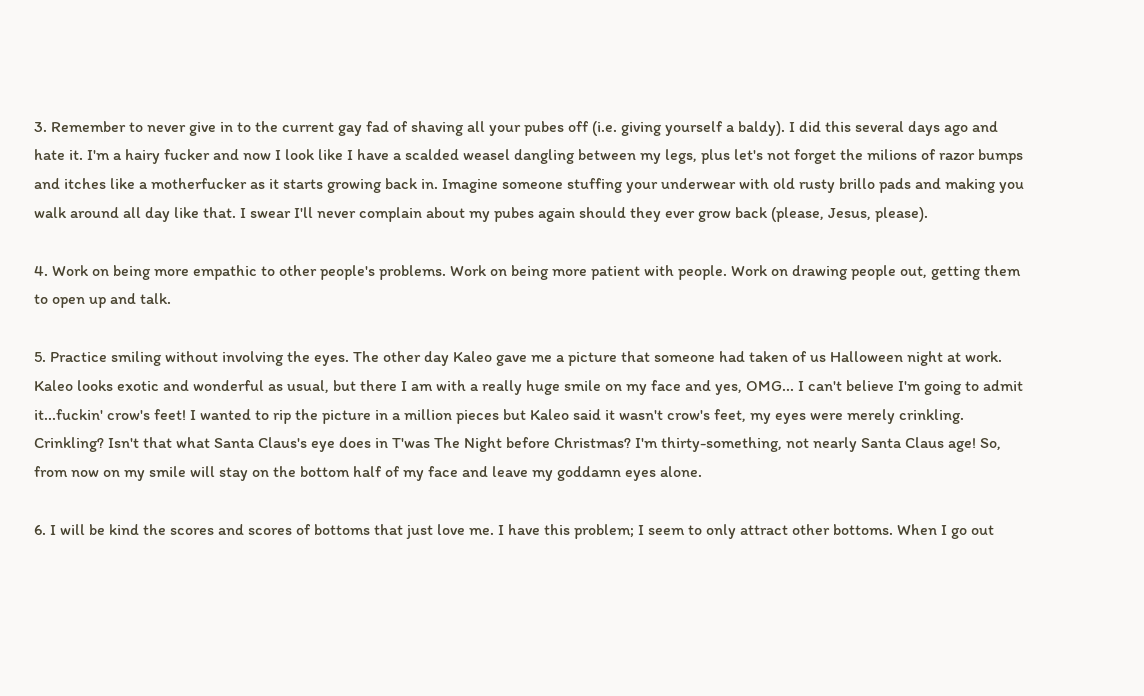3. Remember to never give in to the current gay fad of shaving all your pubes off (i.e. giving yourself a baldy). I did this several days ago and hate it. I'm a hairy fucker and now I look like I have a scalded weasel dangling between my legs, plus let's not forget the milions of razor bumps and itches like a motherfucker as it starts growing back in. Imagine someone stuffing your underwear with old rusty brillo pads and making you walk around all day like that. I swear I'll never complain about my pubes again should they ever grow back (please, Jesus, please).

4. Work on being more empathic to other people's problems. Work on being more patient with people. Work on drawing people out, getting them to open up and talk.

5. Practice smiling without involving the eyes. The other day Kaleo gave me a picture that someone had taken of us Halloween night at work. Kaleo looks exotic and wonderful as usual, but there I am with a really huge smile on my face and yes, OMG... I can't believe I'm going to admit it...fuckin' crow's feet! I wanted to rip the picture in a million pieces but Kaleo said it wasn't crow's feet, my eyes were merely crinkling. Crinkling? Isn't that what Santa Claus's eye does in T'was The Night before Christmas? I'm thirty-something, not nearly Santa Claus age! So, from now on my smile will stay on the bottom half of my face and leave my goddamn eyes alone.

6. I will be kind the scores and scores of bottoms that just love me. I have this problem; I seem to only attract other bottoms. When I go out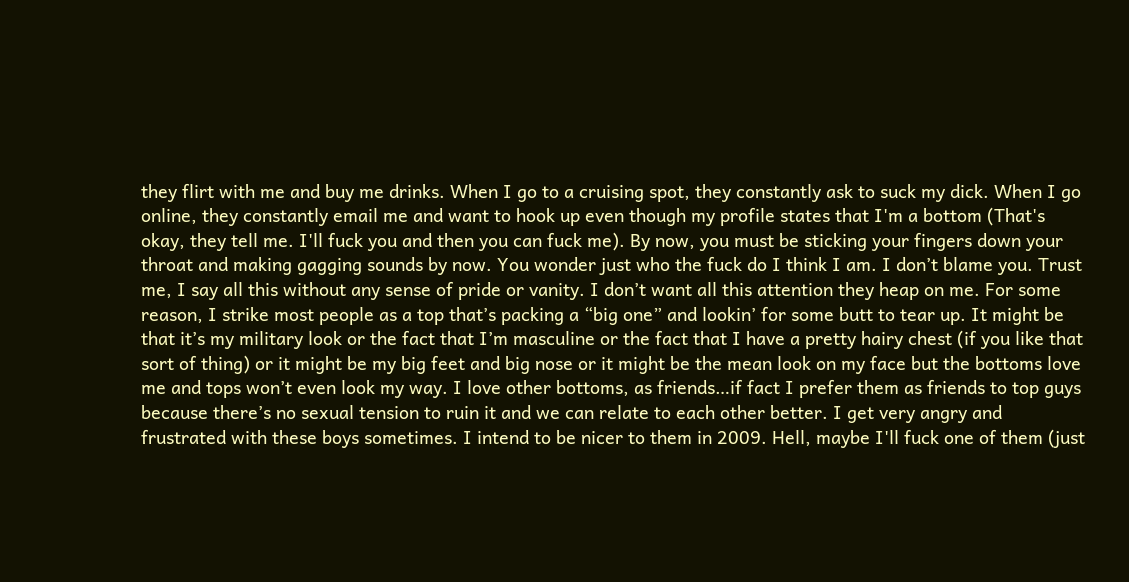they flirt with me and buy me drinks. When I go to a cruising spot, they constantly ask to suck my dick. When I go online, they constantly email me and want to hook up even though my profile states that I'm a bottom (That's okay, they tell me. I'll fuck you and then you can fuck me). By now, you must be sticking your fingers down your throat and making gagging sounds by now. You wonder just who the fuck do I think I am. I don’t blame you. Trust me, I say all this without any sense of pride or vanity. I don’t want all this attention they heap on me. For some reason, I strike most people as a top that’s packing a “big one” and lookin’ for some butt to tear up. It might be that it’s my military look or the fact that I’m masculine or the fact that I have a pretty hairy chest (if you like that sort of thing) or it might be my big feet and big nose or it might be the mean look on my face but the bottoms love me and tops won’t even look my way. I love other bottoms, as friends…if fact I prefer them as friends to top guys because there’s no sexual tension to ruin it and we can relate to each other better. I get very angry and frustrated with these boys sometimes. I intend to be nicer to them in 2009. Hell, maybe I'll fuck one of them (just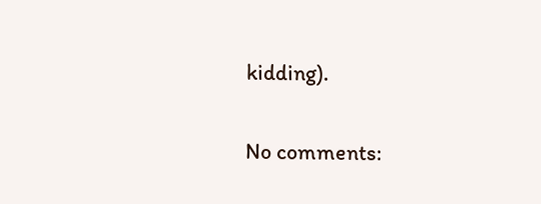kidding).

No comments: